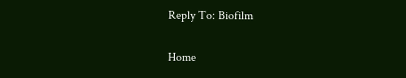Reply To: Biofilm

Home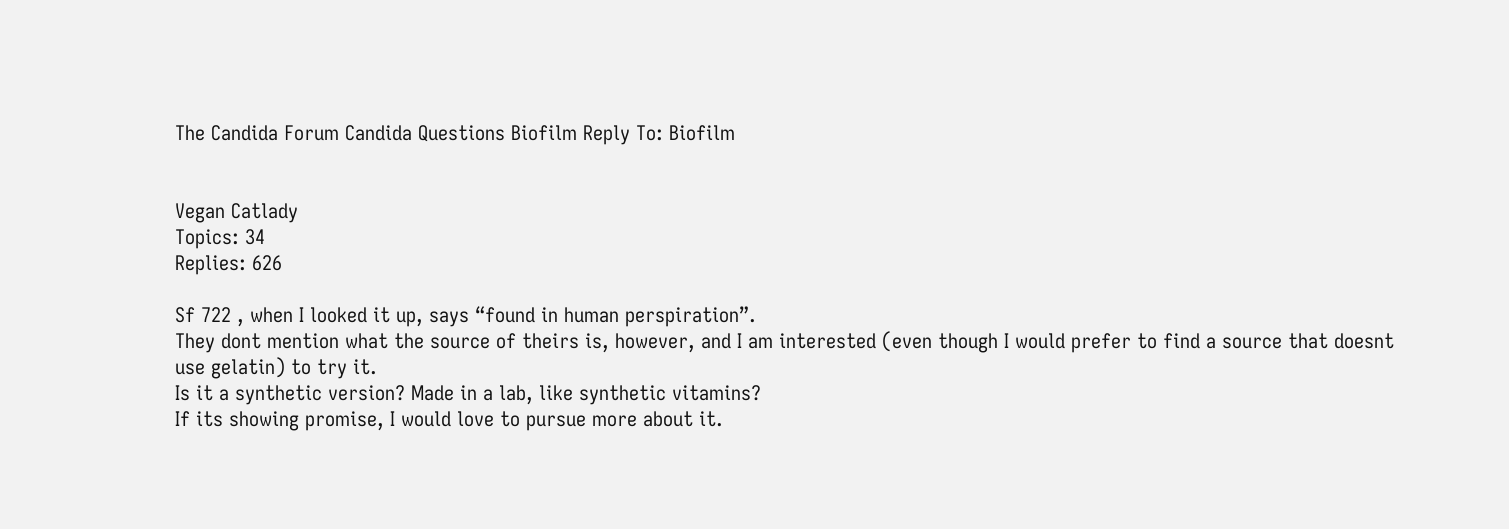The Candida Forum Candida Questions Biofilm Reply To: Biofilm


Vegan Catlady
Topics: 34
Replies: 626

Sf 722 , when I looked it up, says “found in human perspiration”.
They dont mention what the source of theirs is, however, and I am interested (even though I would prefer to find a source that doesnt use gelatin) to try it.
Is it a synthetic version? Made in a lab, like synthetic vitamins?
If its showing promise, I would love to pursue more about it.